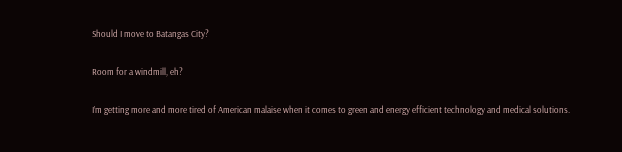Should I move to Batangas City?

Room for a windmill, eh?

I’m getting more and more tired of American malaise when it comes to green and energy efficient technology and medical solutions.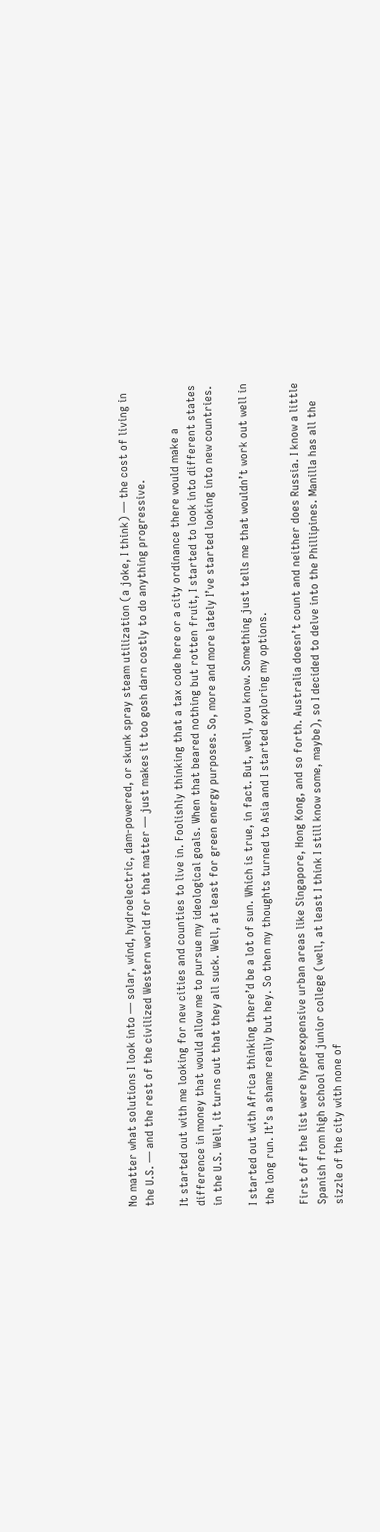No matter what solutions I look into — solar, wind, hydroelectric, dam-powered, or skunk spray steam utilization (a joke, I think) — the cost of living in the U.S. — and the rest of the civilized Western world for that matter — just makes it too gosh darn costly to do anything progressive.

It started out with me looking for new cities and counties to live in. Foolishly thinking that a tax code here or a city ordinance there would make a difference in money that would allow me to pursue my ideological goals. When that beared nothing but rotten fruit, I started to look into different states in the U.S. Well, it turns out that they all suck. Well, at least for green energy purposes. So, more and more lately I’ve started looking into new countries.

I started out with Africa thinking there’d be a lot of sun. Which is true, in fact. But, well, you know. Something just tells me that wouldn’t work out well in the long run. It’s a shame really but hey. So then my thoughts turned to Asia and I started exploring my options.

First off the list were hyperexpensive urban areas like Singapore, Hong Kong, and so forth. Australia doesn’t count and neither does Russia. I know a little Spanish from high school and junior college (well, at least I think I still know some, maybe), so I decided to delve into the Phillipines. Manilla has all the sizzle of the city with none of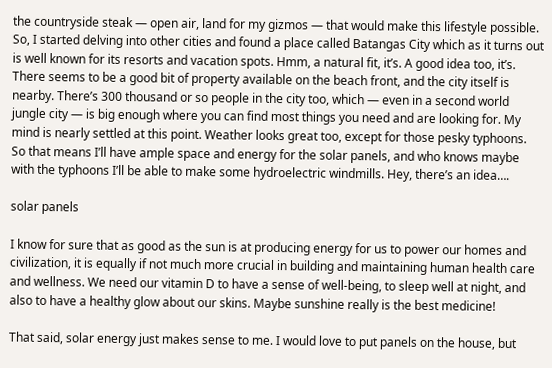the countryside steak — open air, land for my gizmos — that would make this lifestyle possible. So, I started delving into other cities and found a place called Batangas City which as it turns out is well known for its resorts and vacation spots. Hmm, a natural fit, it’s. A good idea too, it’s. There seems to be a good bit of property available on the beach front, and the city itself is nearby. There’s 300 thousand or so people in the city too, which — even in a second world jungle city — is big enough where you can find most things you need and are looking for. My mind is nearly settled at this point. Weather looks great too, except for those pesky typhoons. So that means I’ll have ample space and energy for the solar panels, and who knows maybe with the typhoons I’ll be able to make some hydroelectric windmills. Hey, there’s an idea….

solar panels

I know for sure that as good as the sun is at producing energy for us to power our homes and civilization, it is equally if not much more crucial in building and maintaining human health care and wellness. We need our vitamin D to have a sense of well-being, to sleep well at night, and also to have a healthy glow about our skins. Maybe sunshine really is the best medicine!

That said, solar energy just makes sense to me. I would love to put panels on the house, but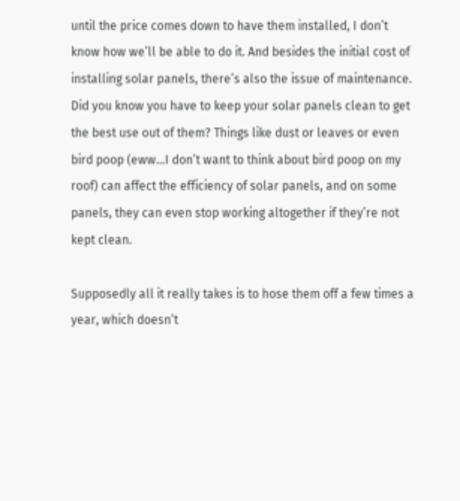until the price comes down to have them installed, I don’t know how we’ll be able to do it. And besides the initial cost of installing solar panels, there’s also the issue of maintenance. Did you know you have to keep your solar panels clean to get the best use out of them? Things like dust or leaves or even bird poop (eww…I don’t want to think about bird poop on my roof) can affect the efficiency of solar panels, and on some panels, they can even stop working altogether if they’re not kept clean.

Supposedly all it really takes is to hose them off a few times a year, which doesn’t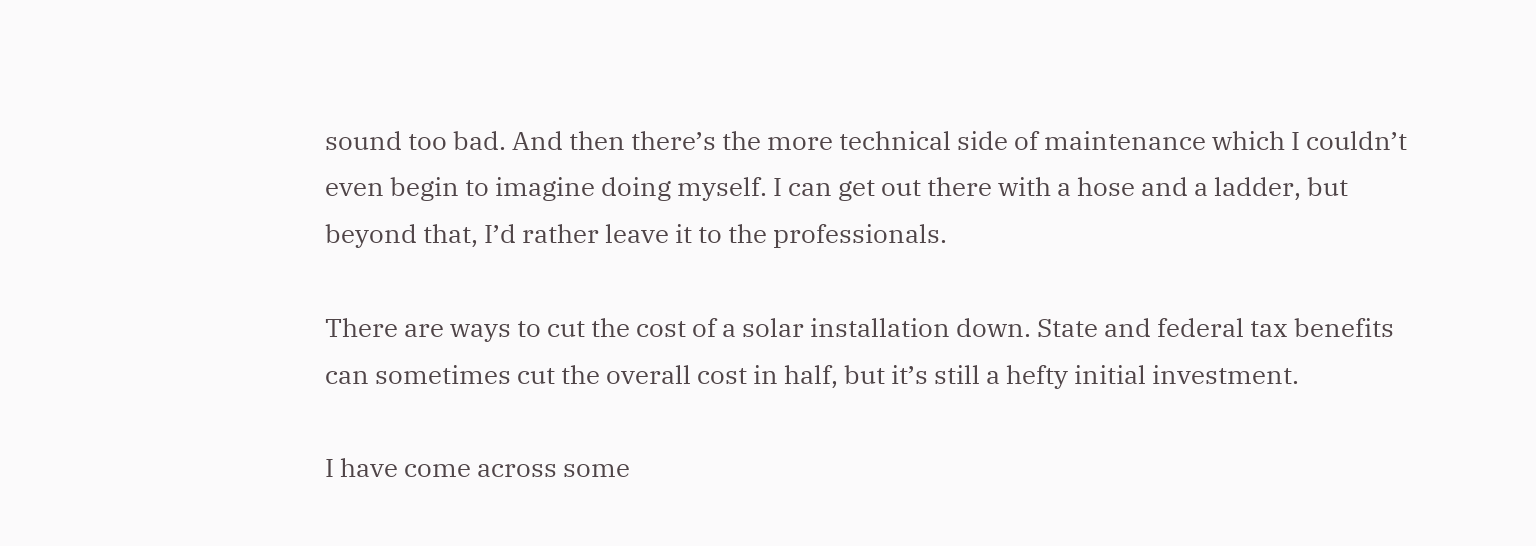sound too bad. And then there’s the more technical side of maintenance which I couldn’t even begin to imagine doing myself. I can get out there with a hose and a ladder, but beyond that, I’d rather leave it to the professionals.

There are ways to cut the cost of a solar installation down. State and federal tax benefits can sometimes cut the overall cost in half, but it’s still a hefty initial investment.

I have come across some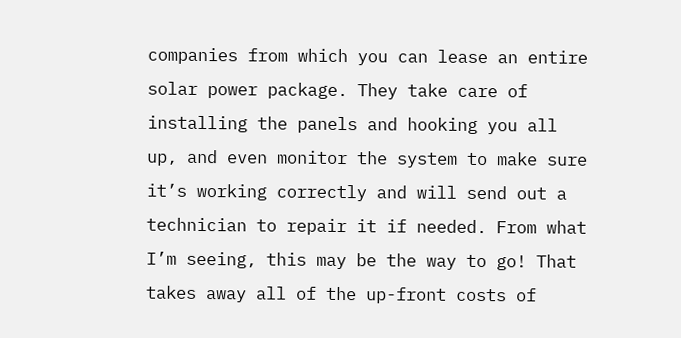companies from which you can lease an entire solar power package. They take care of installing the panels and hooking you all up, and even monitor the system to make sure it’s working correctly and will send out a technician to repair it if needed. From what I’m seeing, this may be the way to go! That takes away all of the up-front costs of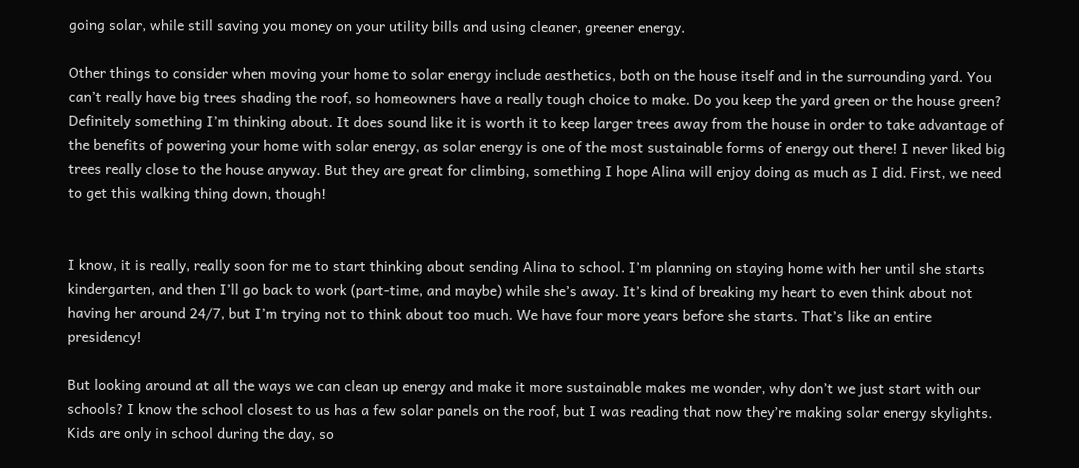going solar, while still saving you money on your utility bills and using cleaner, greener energy.

Other things to consider when moving your home to solar energy include aesthetics, both on the house itself and in the surrounding yard. You can’t really have big trees shading the roof, so homeowners have a really tough choice to make. Do you keep the yard green or the house green? Definitely something I’m thinking about. It does sound like it is worth it to keep larger trees away from the house in order to take advantage of the benefits of powering your home with solar energy, as solar energy is one of the most sustainable forms of energy out there! I never liked big trees really close to the house anyway. But they are great for climbing, something I hope Alina will enjoy doing as much as I did. First, we need to get this walking thing down, though!


I know, it is really, really soon for me to start thinking about sending Alina to school. I’m planning on staying home with her until she starts kindergarten, and then I’ll go back to work (part-time, and maybe) while she’s away. It’s kind of breaking my heart to even think about not having her around 24/7, but I’m trying not to think about too much. We have four more years before she starts. That’s like an entire presidency!

But looking around at all the ways we can clean up energy and make it more sustainable makes me wonder, why don’t we just start with our schools? I know the school closest to us has a few solar panels on the roof, but I was reading that now they’re making solar energy skylights. Kids are only in school during the day, so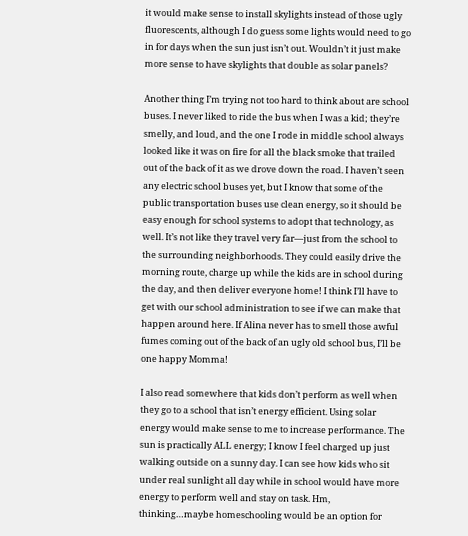it would make sense to install skylights instead of those ugly fluorescents, although I do guess some lights would need to go in for days when the sun just isn’t out. Wouldn’t it just make more sense to have skylights that double as solar panels?

Another thing I’m trying not too hard to think about are school buses. I never liked to ride the bus when I was a kid; they’re smelly, and loud, and the one I rode in middle school always looked like it was on fire for all the black smoke that trailed out of the back of it as we drove down the road. I haven’t seen any electric school buses yet, but I know that some of the public transportation buses use clean energy, so it should be easy enough for school systems to adopt that technology, as well. It’s not like they travel very far—just from the school to the surrounding neighborhoods. They could easily drive the morning route, charge up while the kids are in school during the day, and then deliver everyone home! I think I’ll have to get with our school administration to see if we can make that happen around here. If Alina never has to smell those awful fumes coming out of the back of an ugly old school bus, I’ll be one happy Momma!

I also read somewhere that kids don’t perform as well when they go to a school that isn’t energy efficient. Using solar energy would make sense to me to increase performance. The sun is practically ALL energy; I know I feel charged up just walking outside on a sunny day. I can see how kids who sit under real sunlight all day while in school would have more energy to perform well and stay on task. Hm, thinking…maybe homeschooling would be an option for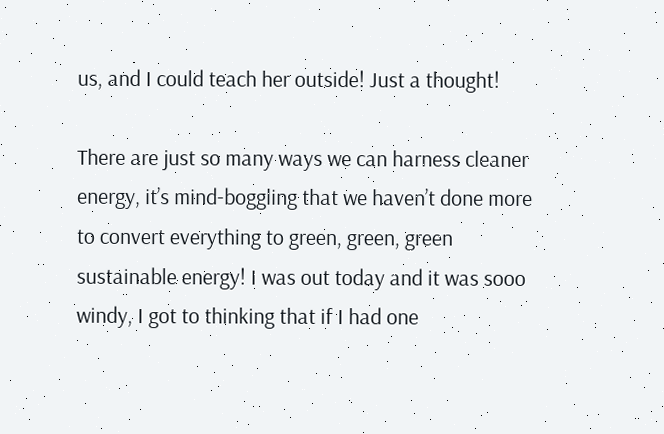us, and I could teach her outside! Just a thought!

There are just so many ways we can harness cleaner energy, it’s mind-boggling that we haven’t done more to convert everything to green, green, green sustainable energy! I was out today and it was sooo windy, I got to thinking that if I had one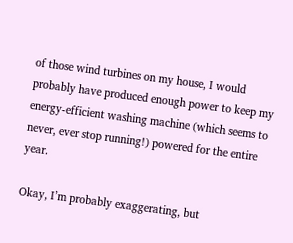of those wind turbines on my house, I would probably have produced enough power to keep my energy-efficient washing machine (which seems to never, ever stop running!) powered for the entire year.

Okay, I’m probably exaggerating, but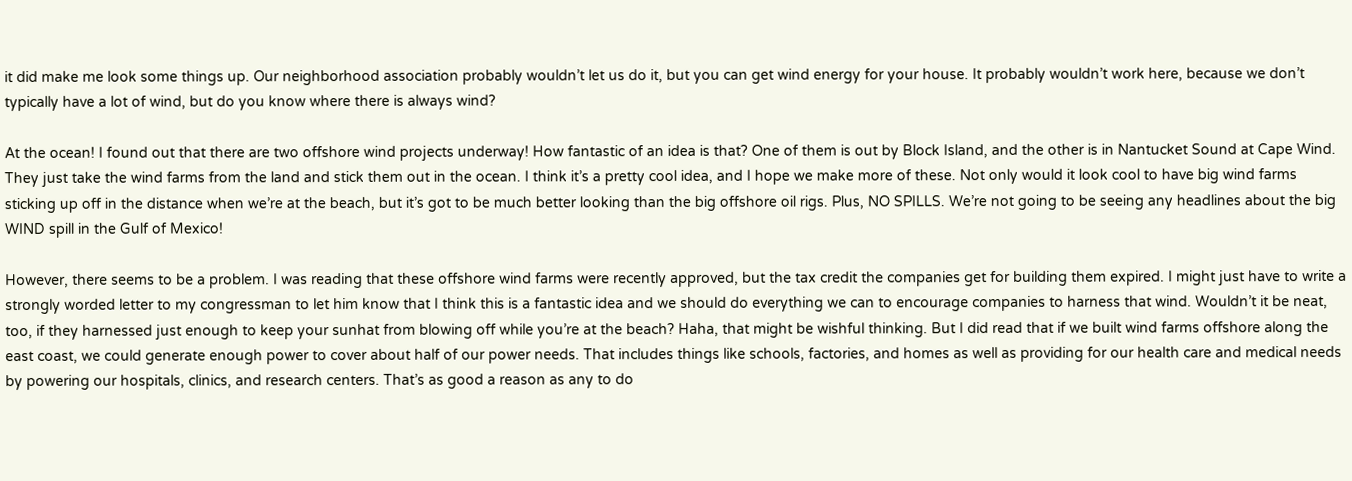it did make me look some things up. Our neighborhood association probably wouldn’t let us do it, but you can get wind energy for your house. It probably wouldn’t work here, because we don’t typically have a lot of wind, but do you know where there is always wind?

At the ocean! I found out that there are two offshore wind projects underway! How fantastic of an idea is that? One of them is out by Block Island, and the other is in Nantucket Sound at Cape Wind. They just take the wind farms from the land and stick them out in the ocean. I think it’s a pretty cool idea, and I hope we make more of these. Not only would it look cool to have big wind farms sticking up off in the distance when we’re at the beach, but it’s got to be much better looking than the big offshore oil rigs. Plus, NO SPILLS. We’re not going to be seeing any headlines about the big WIND spill in the Gulf of Mexico!

However, there seems to be a problem. I was reading that these offshore wind farms were recently approved, but the tax credit the companies get for building them expired. I might just have to write a strongly worded letter to my congressman to let him know that I think this is a fantastic idea and we should do everything we can to encourage companies to harness that wind. Wouldn’t it be neat, too, if they harnessed just enough to keep your sunhat from blowing off while you’re at the beach? Haha, that might be wishful thinking. But I did read that if we built wind farms offshore along the east coast, we could generate enough power to cover about half of our power needs. That includes things like schools, factories, and homes as well as providing for our health care and medical needs by powering our hospitals, clinics, and research centers. That’s as good a reason as any to do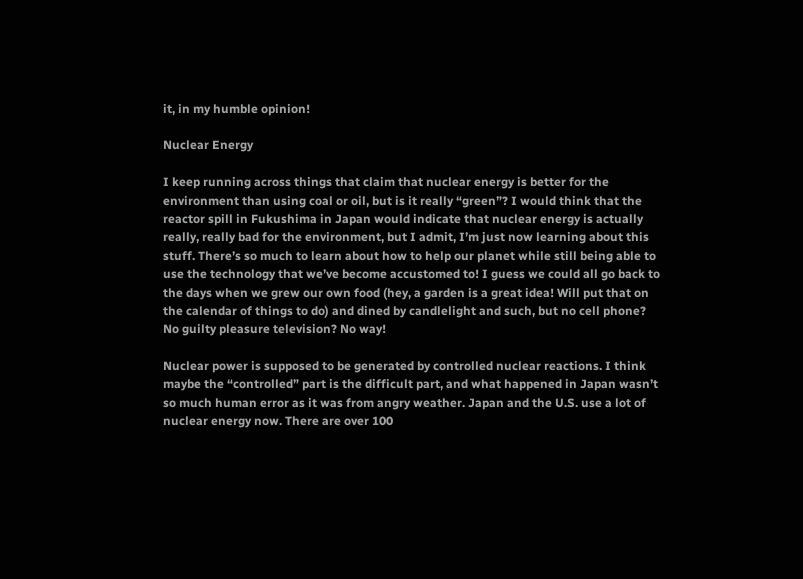it, in my humble opinion!

Nuclear Energy

I keep running across things that claim that nuclear energy is better for the environment than using coal or oil, but is it really “green”? I would think that the reactor spill in Fukushima in Japan would indicate that nuclear energy is actually really, really bad for the environment, but I admit, I’m just now learning about this stuff. There’s so much to learn about how to help our planet while still being able to use the technology that we’ve become accustomed to! I guess we could all go back to the days when we grew our own food (hey, a garden is a great idea! Will put that on the calendar of things to do) and dined by candlelight and such, but no cell phone? No guilty pleasure television? No way!

Nuclear power is supposed to be generated by controlled nuclear reactions. I think maybe the “controlled” part is the difficult part, and what happened in Japan wasn’t so much human error as it was from angry weather. Japan and the U.S. use a lot of nuclear energy now. There are over 100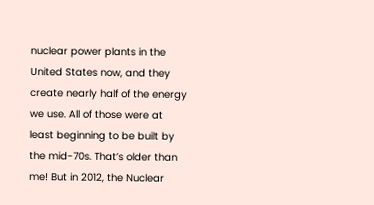nuclear power plants in the United States now, and they create nearly half of the energy we use. All of those were at least beginning to be built by the mid-70s. That’s older than me! But in 2012, the Nuclear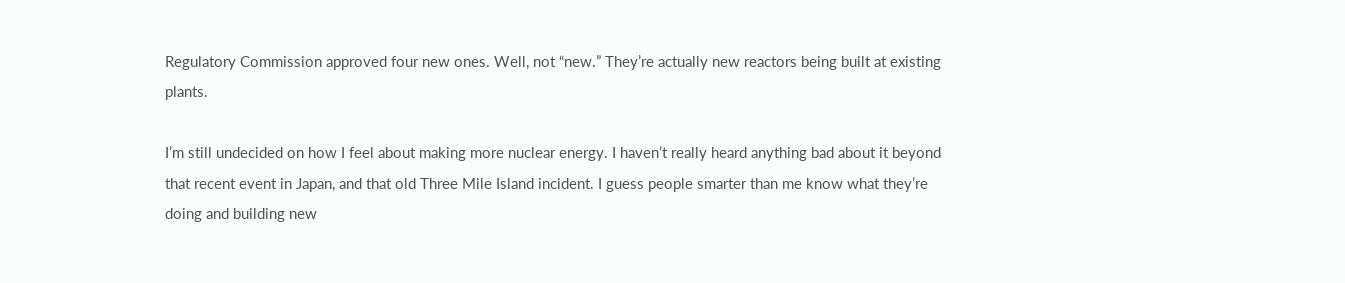Regulatory Commission approved four new ones. Well, not “new.” They’re actually new reactors being built at existing plants.

I’m still undecided on how I feel about making more nuclear energy. I haven’t really heard anything bad about it beyond that recent event in Japan, and that old Three Mile Island incident. I guess people smarter than me know what they’re doing and building new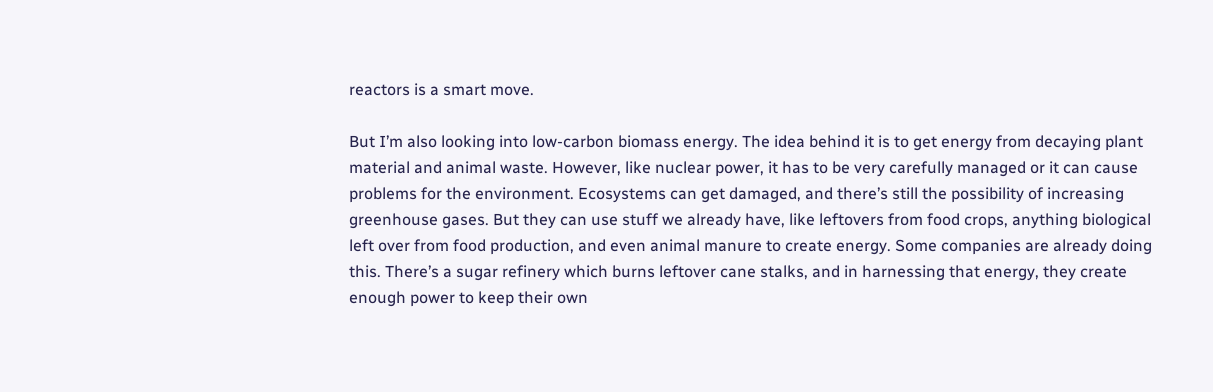reactors is a smart move.

But I’m also looking into low-carbon biomass energy. The idea behind it is to get energy from decaying plant material and animal waste. However, like nuclear power, it has to be very carefully managed or it can cause problems for the environment. Ecosystems can get damaged, and there’s still the possibility of increasing greenhouse gases. But they can use stuff we already have, like leftovers from food crops, anything biological left over from food production, and even animal manure to create energy. Some companies are already doing this. There’s a sugar refinery which burns leftover cane stalks, and in harnessing that energy, they create enough power to keep their own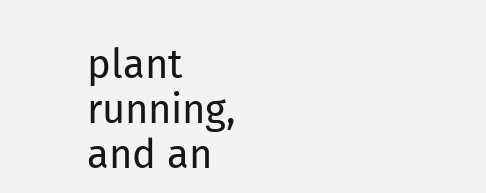plant running, and an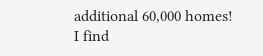additional 60,000 homes! I find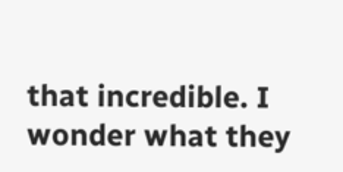that incredible. I wonder what they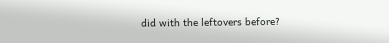did with the leftovers before?